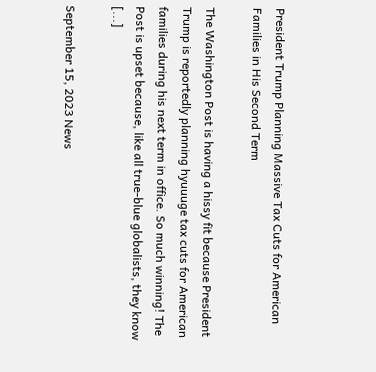President Trump Planning Massive Tax Cuts for American Families in His Second Term

The Washington Post is having a hissy fit because President Trump is reportedly planning hyuuuge tax cuts for American families during his next term in office. So much winning! The Post is upset because, like all true-blue globalists, they know [...]

September 15, 2023 News